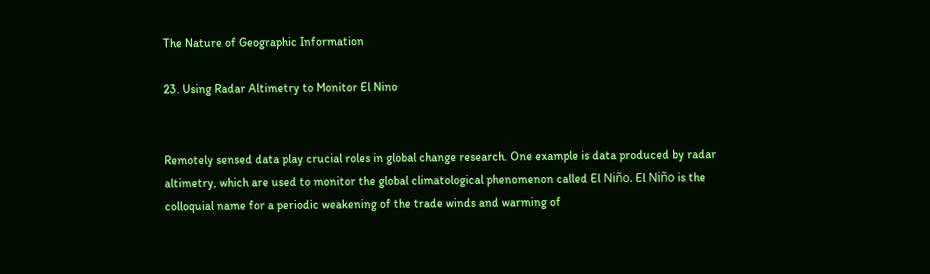The Nature of Geographic Information

23. Using Radar Altimetry to Monitor El Nino


Remotely sensed data play crucial roles in global change research. One example is data produced by radar altimetry, which are used to monitor the global climatological phenomenon called El Niño. El Niño is the colloquial name for a periodic weakening of the trade winds and warming of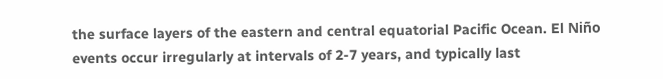the surface layers of the eastern and central equatorial Pacific Ocean. El Niño events occur irregularly at intervals of 2-7 years, and typically last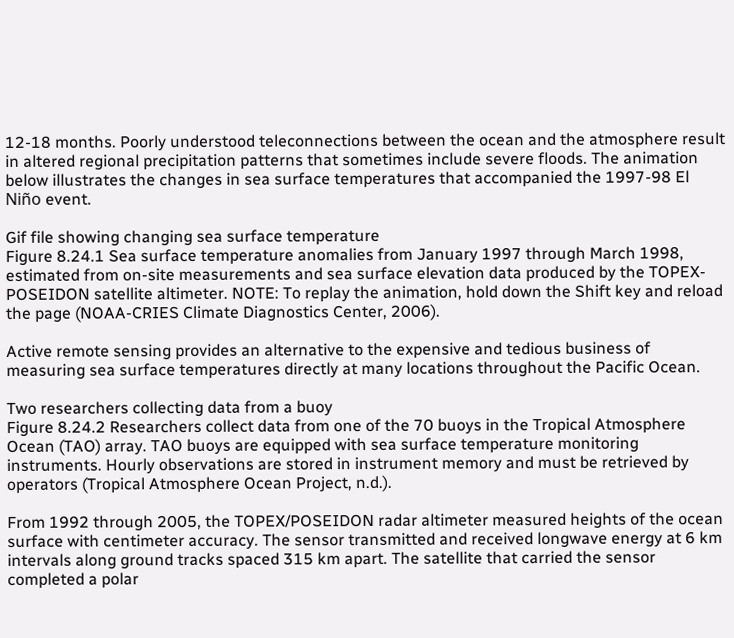12-18 months. Poorly understood teleconnections between the ocean and the atmosphere result in altered regional precipitation patterns that sometimes include severe floods. The animation below illustrates the changes in sea surface temperatures that accompanied the 1997-98 El Niño event.

Gif file showing changing sea surface temperature
Figure 8.24.1 Sea surface temperature anomalies from January 1997 through March 1998, estimated from on-site measurements and sea surface elevation data produced by the TOPEX-POSEIDON satellite altimeter. NOTE: To replay the animation, hold down the Shift key and reload the page (NOAA-CRIES Climate Diagnostics Center, 2006).

Active remote sensing provides an alternative to the expensive and tedious business of measuring sea surface temperatures directly at many locations throughout the Pacific Ocean.

Two researchers collecting data from a buoy
Figure 8.24.2 Researchers collect data from one of the 70 buoys in the Tropical Atmosphere Ocean (TAO) array. TAO buoys are equipped with sea surface temperature monitoring instruments. Hourly observations are stored in instrument memory and must be retrieved by operators (Tropical Atmosphere Ocean Project, n.d.).

From 1992 through 2005, the TOPEX/POSEIDON radar altimeter measured heights of the ocean surface with centimeter accuracy. The sensor transmitted and received longwave energy at 6 km intervals along ground tracks spaced 315 km apart. The satellite that carried the sensor completed a polar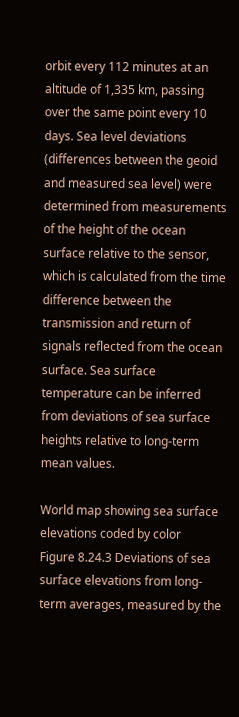orbit every 112 minutes at an altitude of 1,335 km, passing over the same point every 10 days. Sea level deviations (differences between the geoid and measured sea level) were determined from measurements of the height of the ocean surface relative to the sensor, which is calculated from the time difference between the transmission and return of signals reflected from the ocean surface. Sea surface temperature can be inferred from deviations of sea surface heights relative to long-term mean values.

World map showing sea surface elevations coded by color
Figure 8.24.3 Deviations of sea surface elevations from long-term averages, measured by the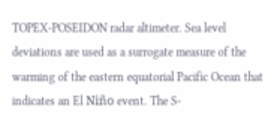TOPEX-POSEIDON radar altimeter. Sea level deviations are used as a surrogate measure of the warming of the eastern equatorial Pacific Ocean that indicates an El Niño event. The S-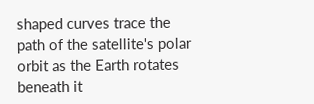shaped curves trace the path of the satellite's polar orbit as the Earth rotates beneath it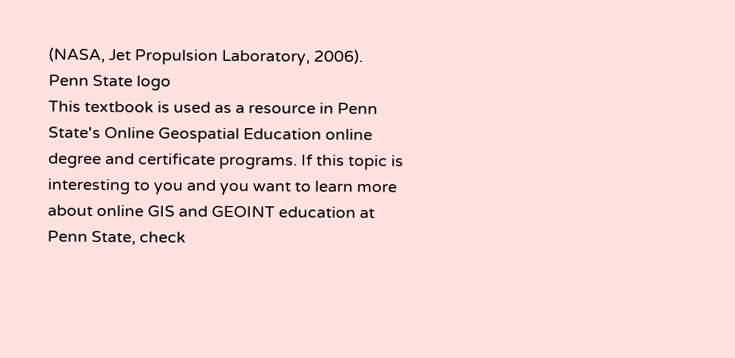(NASA, Jet Propulsion Laboratory, 2006).
Penn State logo
This textbook is used as a resource in Penn State's Online Geospatial Education online degree and certificate programs. If this topic is interesting to you and you want to learn more about online GIS and GEOINT education at Penn State, check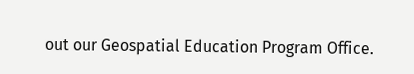out our Geospatial Education Program Office.